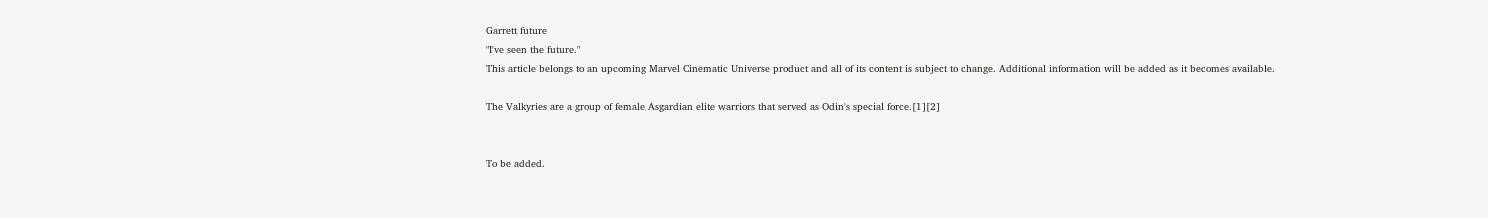Garrett future
"I've seen the future."
This article belongs to an upcoming Marvel Cinematic Universe product and all of its content is subject to change. Additional information will be added as it becomes available.

The Valkyries are a group of female Asgardian elite warriors that served as Odin's special force.[1][2]


To be added.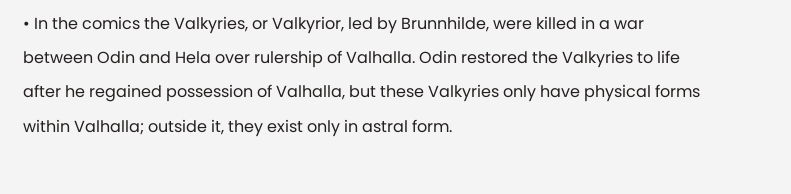• In the comics the Valkyries, or Valkyrior, led by Brunnhilde, were killed in a war between Odin and Hela over rulership of Valhalla. Odin restored the Valkyries to life after he regained possession of Valhalla, but these Valkyries only have physical forms within Valhalla; outside it, they exist only in astral form.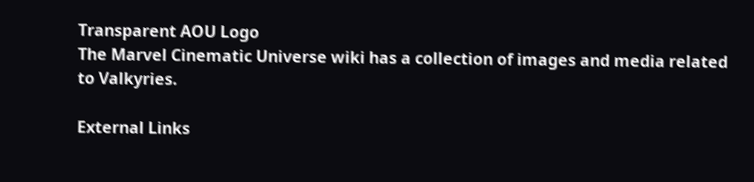Transparent AOU Logo
The Marvel Cinematic Universe wiki has a collection of images and media related to Valkyries.

External Links